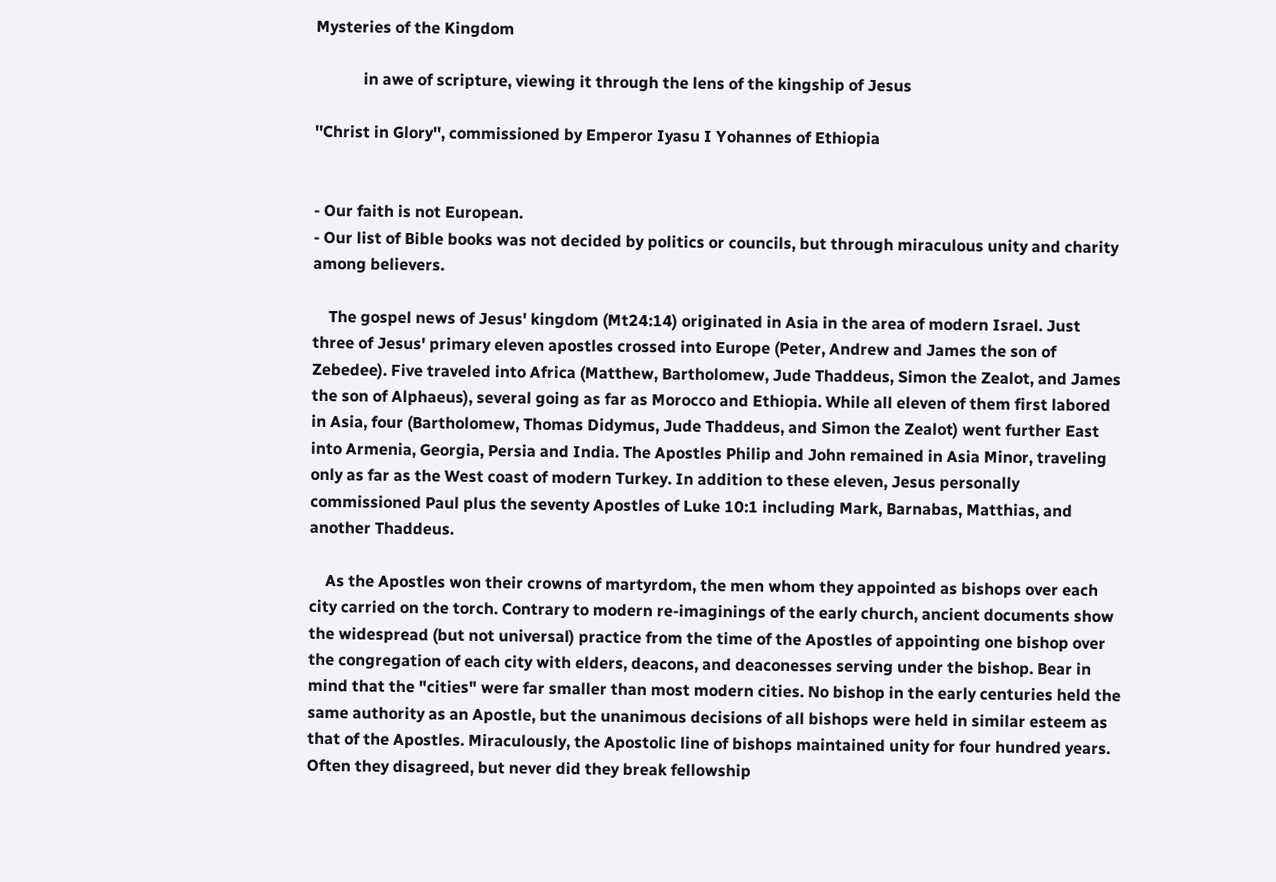Mysteries of the Kingdom

            in awe of scripture, viewing it through the lens of the kingship of Jesus

''Christ in Glory'', commissioned by Emperor Iyasu I Yohannes of Ethiopia


- Our faith is not European.
- Our list of Bible books was not decided by politics or councils, but through miraculous unity and charity among believers.

    The gospel news of Jesus' kingdom (Mt24:14) originated in Asia in the area of modern Israel. Just three of Jesus' primary eleven apostles crossed into Europe (Peter, Andrew and James the son of Zebedee). Five traveled into Africa (Matthew, Bartholomew, Jude Thaddeus, Simon the Zealot, and James the son of Alphaeus), several going as far as Morocco and Ethiopia. While all eleven of them first labored in Asia, four (Bartholomew, Thomas Didymus, Jude Thaddeus, and Simon the Zealot) went further East into Armenia, Georgia, Persia and India. The Apostles Philip and John remained in Asia Minor, traveling only as far as the West coast of modern Turkey. In addition to these eleven, Jesus personally commissioned Paul plus the seventy Apostles of Luke 10:1 including Mark, Barnabas, Matthias, and another Thaddeus.

    As the Apostles won their crowns of martyrdom, the men whom they appointed as bishops over each city carried on the torch. Contrary to modern re-imaginings of the early church, ancient documents show the widespread (but not universal) practice from the time of the Apostles of appointing one bishop over the congregation of each city with elders, deacons, and deaconesses serving under the bishop. Bear in mind that the "cities" were far smaller than most modern cities. No bishop in the early centuries held the same authority as an Apostle, but the unanimous decisions of all bishops were held in similar esteem as that of the Apostles. Miraculously, the Apostolic line of bishops maintained unity for four hundred years. Often they disagreed, but never did they break fellowship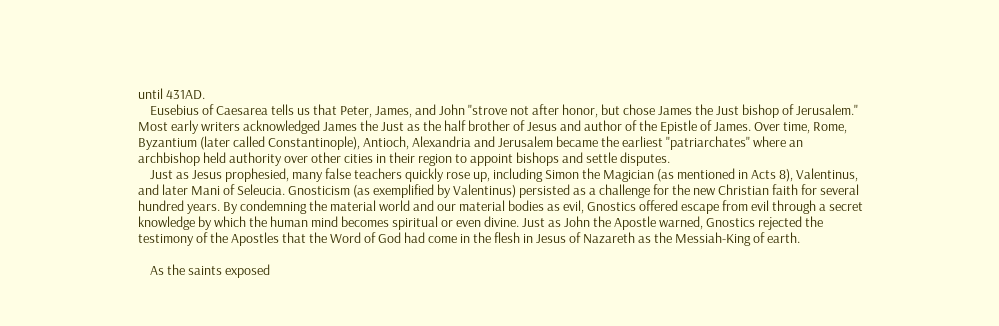until 431AD.
    Eusebius of Caesarea tells us that Peter, James, and John "strove not after honor, but chose James the Just bishop of Jerusalem." Most early writers acknowledged James the Just as the half brother of Jesus and author of the Epistle of James. Over time, Rome, Byzantium (later called Constantinople), Antioch, Alexandria and Jerusalem became the earliest "patriarchates" where an archbishop held authority over other cities in their region to appoint bishops and settle disputes.
    Just as Jesus prophesied, many false teachers quickly rose up, including Simon the Magician (as mentioned in Acts 8), Valentinus, and later Mani of Seleucia. Gnosticism (as exemplified by Valentinus) persisted as a challenge for the new Christian faith for several hundred years. By condemning the material world and our material bodies as evil, Gnostics offered escape from evil through a secret knowledge by which the human mind becomes spiritual or even divine. Just as John the Apostle warned, Gnostics rejected the testimony of the Apostles that the Word of God had come in the flesh in Jesus of Nazareth as the Messiah-King of earth.

    As the saints exposed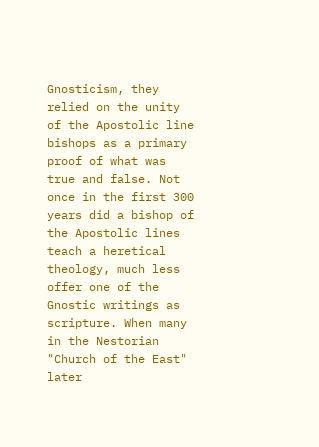Gnosticism, they relied on the unity of the Apostolic line bishops as a primary proof of what was true and false. Not once in the first 300 years did a bishop of the Apostolic lines teach a heretical theology, much less offer one of the Gnostic writings as scripture. When many in the Nestorian "Church of the East" later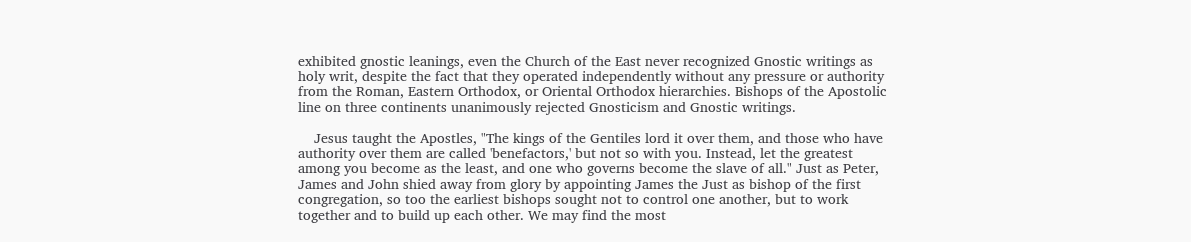exhibited gnostic leanings, even the Church of the East never recognized Gnostic writings as holy writ, despite the fact that they operated independently without any pressure or authority from the Roman, Eastern Orthodox, or Oriental Orthodox hierarchies. Bishops of the Apostolic line on three continents unanimously rejected Gnosticism and Gnostic writings.

    Jesus taught the Apostles, "The kings of the Gentiles lord it over them, and those who have authority over them are called 'benefactors,' but not so with you. Instead, let the greatest among you become as the least, and one who governs become the slave of all." Just as Peter, James and John shied away from glory by appointing James the Just as bishop of the first congregation, so too the earliest bishops sought not to control one another, but to work together and to build up each other. We may find the most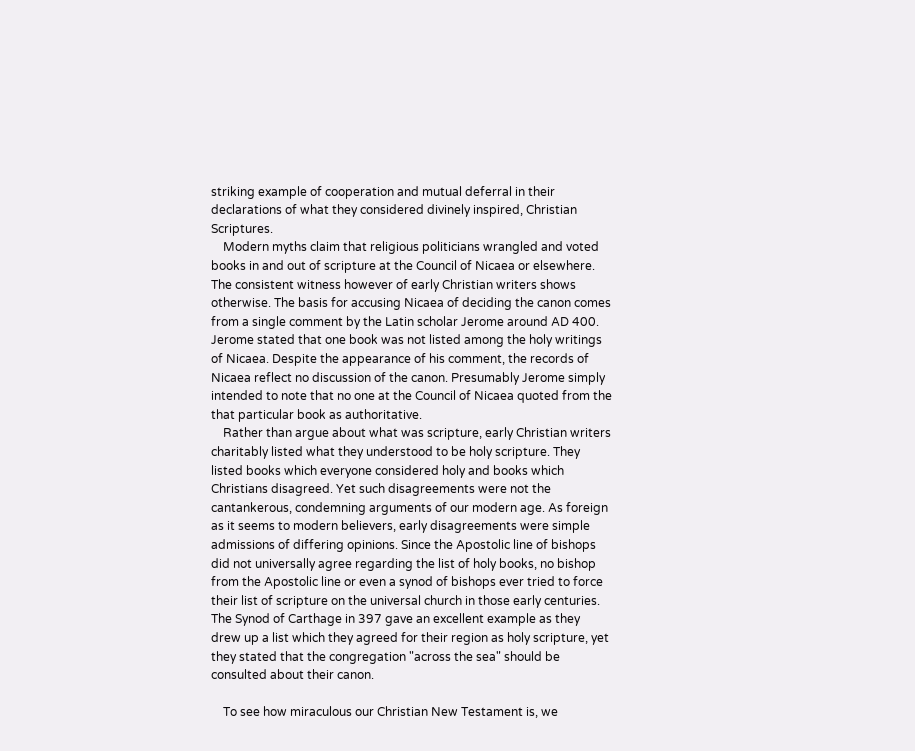striking example of cooperation and mutual deferral in their declarations of what they considered divinely inspired, Christian Scriptures.
    Modern myths claim that religious politicians wrangled and voted books in and out of scripture at the Council of Nicaea or elsewhere. The consistent witness however of early Christian writers shows otherwise. The basis for accusing Nicaea of deciding the canon comes from a single comment by the Latin scholar Jerome around AD 400. Jerome stated that one book was not listed among the holy writings of Nicaea. Despite the appearance of his comment, the records of Nicaea reflect no discussion of the canon. Presumably Jerome simply intended to note that no one at the Council of Nicaea quoted from the that particular book as authoritative.
    Rather than argue about what was scripture, early Christian writers charitably listed what they understood to be holy scripture. They listed books which everyone considered holy and books which Christians disagreed. Yet such disagreements were not the cantankerous, condemning arguments of our modern age. As foreign as it seems to modern believers, early disagreements were simple admissions of differing opinions. Since the Apostolic line of bishops did not universally agree regarding the list of holy books, no bishop from the Apostolic line or even a synod of bishops ever tried to force their list of scripture on the universal church in those early centuries. The Synod of Carthage in 397 gave an excellent example as they drew up a list which they agreed for their region as holy scripture, yet they stated that the congregation "across the sea" should be consulted about their canon.

    To see how miraculous our Christian New Testament is, we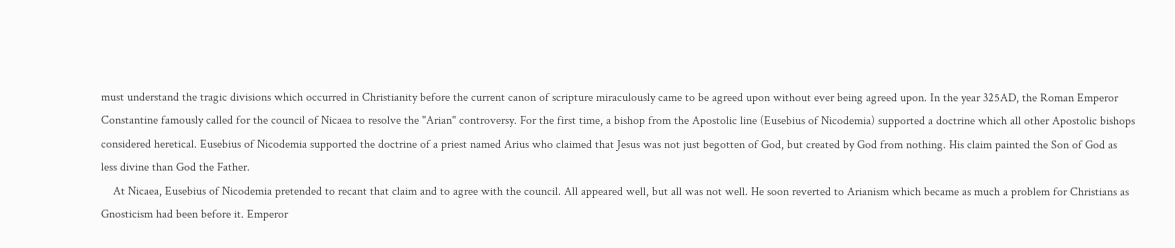must understand the tragic divisions which occurred in Christianity before the current canon of scripture miraculously came to be agreed upon without ever being agreed upon. In the year 325AD, the Roman Emperor Constantine famously called for the council of Nicaea to resolve the "Arian" controversy. For the first time, a bishop from the Apostolic line (Eusebius of Nicodemia) supported a doctrine which all other Apostolic bishops considered heretical. Eusebius of Nicodemia supported the doctrine of a priest named Arius who claimed that Jesus was not just begotten of God, but created by God from nothing. His claim painted the Son of God as less divine than God the Father.
    At Nicaea, Eusebius of Nicodemia pretended to recant that claim and to agree with the council. All appeared well, but all was not well. He soon reverted to Arianism which became as much a problem for Christians as Gnosticism had been before it. Emperor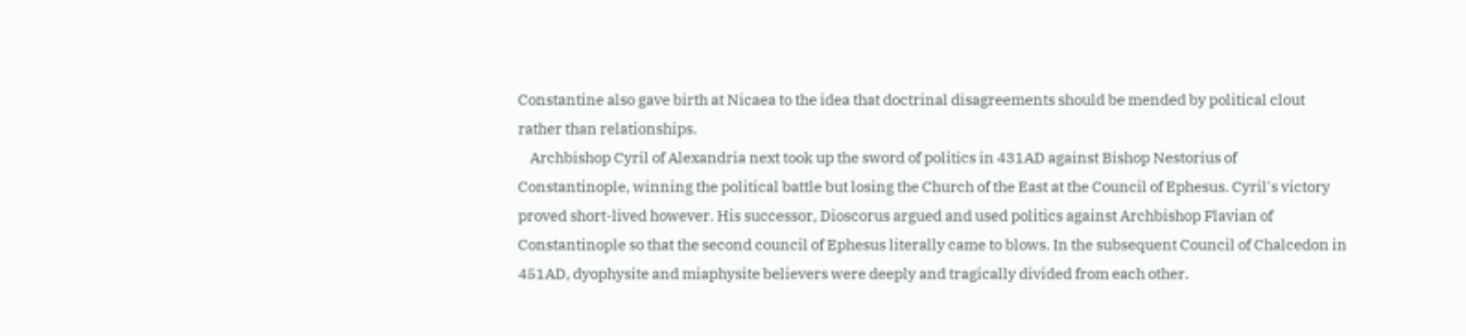Constantine also gave birth at Nicaea to the idea that doctrinal disagreements should be mended by political clout rather than relationships.
    Archbishop Cyril of Alexandria next took up the sword of politics in 431AD against Bishop Nestorius of Constantinople, winning the political battle but losing the Church of the East at the Council of Ephesus. Cyril's victory proved short-lived however. His successor, Dioscorus argued and used politics against Archbishop Flavian of Constantinople so that the second council of Ephesus literally came to blows. In the subsequent Council of Chalcedon in 451AD, dyophysite and miaphysite believers were deeply and tragically divided from each other.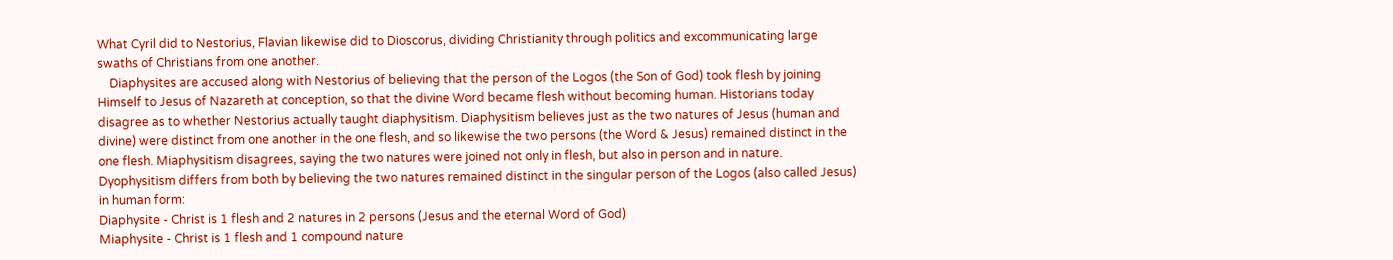What Cyril did to Nestorius, Flavian likewise did to Dioscorus, dividing Christianity through politics and excommunicating large swaths of Christians from one another.
    Diaphysites are accused along with Nestorius of believing that the person of the Logos (the Son of God) took flesh by joining Himself to Jesus of Nazareth at conception, so that the divine Word became flesh without becoming human. Historians today disagree as to whether Nestorius actually taught diaphysitism. Diaphysitism believes just as the two natures of Jesus (human and divine) were distinct from one another in the one flesh, and so likewise the two persons (the Word & Jesus) remained distinct in the one flesh. Miaphysitism disagrees, saying the two natures were joined not only in flesh, but also in person and in nature. Dyophysitism differs from both by believing the two natures remained distinct in the singular person of the Logos (also called Jesus) in human form:
Diaphysite - Christ is 1 flesh and 2 natures in 2 persons (Jesus and the eternal Word of God)
Miaphysite - Christ is 1 flesh and 1 compound nature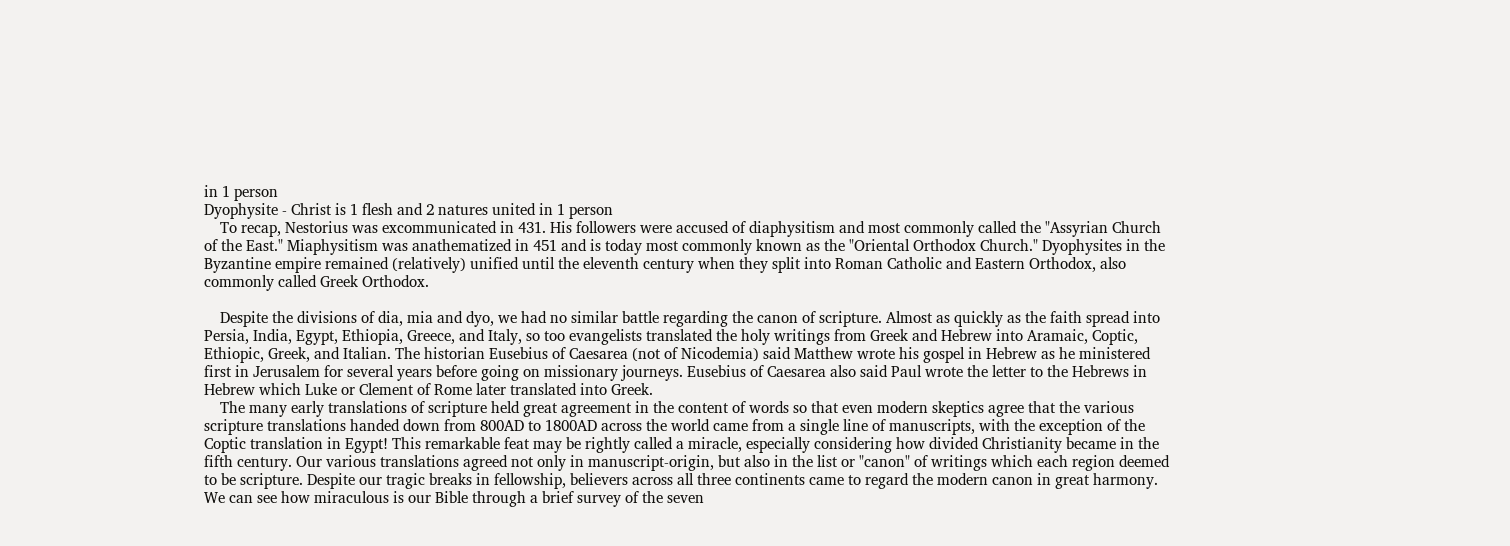in 1 person
Dyophysite - Christ is 1 flesh and 2 natures united in 1 person
    To recap, Nestorius was excommunicated in 431. His followers were accused of diaphysitism and most commonly called the "Assyrian Church of the East." Miaphysitism was anathematized in 451 and is today most commonly known as the "Oriental Orthodox Church." Dyophysites in the Byzantine empire remained (relatively) unified until the eleventh century when they split into Roman Catholic and Eastern Orthodox, also commonly called Greek Orthodox.

    Despite the divisions of dia, mia and dyo, we had no similar battle regarding the canon of scripture. Almost as quickly as the faith spread into Persia, India, Egypt, Ethiopia, Greece, and Italy, so too evangelists translated the holy writings from Greek and Hebrew into Aramaic, Coptic, Ethiopic, Greek, and Italian. The historian Eusebius of Caesarea (not of Nicodemia) said Matthew wrote his gospel in Hebrew as he ministered first in Jerusalem for several years before going on missionary journeys. Eusebius of Caesarea also said Paul wrote the letter to the Hebrews in Hebrew which Luke or Clement of Rome later translated into Greek.
    The many early translations of scripture held great agreement in the content of words so that even modern skeptics agree that the various scripture translations handed down from 800AD to 1800AD across the world came from a single line of manuscripts, with the exception of the Coptic translation in Egypt! This remarkable feat may be rightly called a miracle, especially considering how divided Christianity became in the fifth century. Our various translations agreed not only in manuscript-origin, but also in the list or "canon" of writings which each region deemed to be scripture. Despite our tragic breaks in fellowship, believers across all three continents came to regard the modern canon in great harmony. We can see how miraculous is our Bible through a brief survey of the seven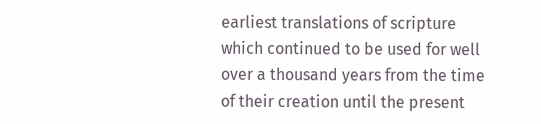earliest translations of scripture which continued to be used for well over a thousand years from the time of their creation until the present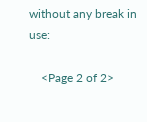without any break in use:

    <Page 2 of 2>